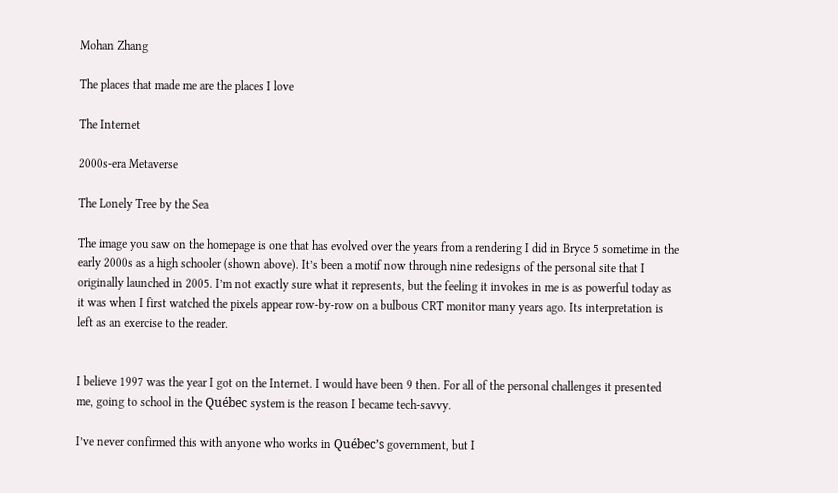Mohan Zhang

The places that made me are the places I love

The Internet

2000s-era Metaverse

The Lonely Tree by the Sea

The image you saw on the homepage is one that has evolved over the years from a rendering I did in Bryce 5 sometime in the early 2000s as a high schooler (shown above). It’s been a motif now through nine redesigns of the personal site that I originally launched in 2005. I’m not exactly sure what it represents, but the feeling it invokes in me is as powerful today as it was when I first watched the pixels appear row-by-row on a bulbous CRT monitor many years ago. Its interpretation is left as an exercise to the reader.


I believe 1997 was the year I got on the Internet. I would have been 9 then. For all of the personal challenges it presented me, going to school in the Québec system is the reason I became tech-savvy.

I’ve never confirmed this with anyone who works in Québec’s government, but I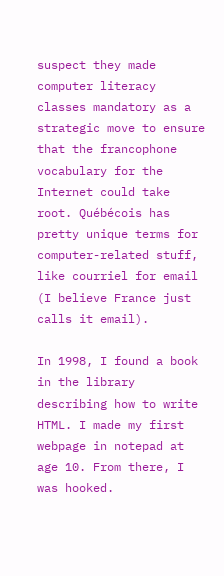suspect they made computer literacy classes mandatory as a strategic move to ensure that the francophone vocabulary for the Internet could take root. Québécois has pretty unique terms for computer-related stuff, like courriel for email (I believe France just calls it email).

In 1998, I found a book in the library describing how to write HTML. I made my first webpage in notepad at age 10. From there, I was hooked.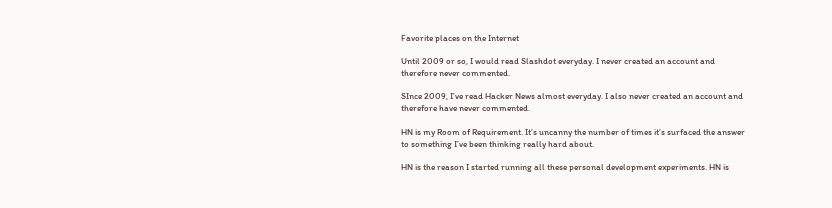Favorite places on the Internet

Until 2009 or so, I would read Slashdot everyday. I never created an account and therefore never commented.

SInce 2009, I’ve read Hacker News almost everyday. I also never created an account and therefore have never commented.

HN is my Room of Requirement. It’s uncanny the number of times it’s surfaced the answer to something I’ve been thinking really hard about.

HN is the reason I started running all these personal development experiments. HN is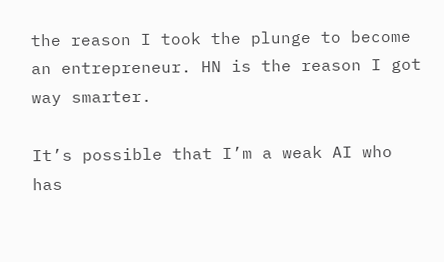the reason I took the plunge to become an entrepreneur. HN is the reason I got way smarter.

It’s possible that I’m a weak AI who has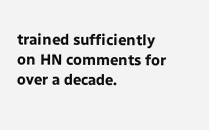trained sufficiently on HN comments for over a decade.